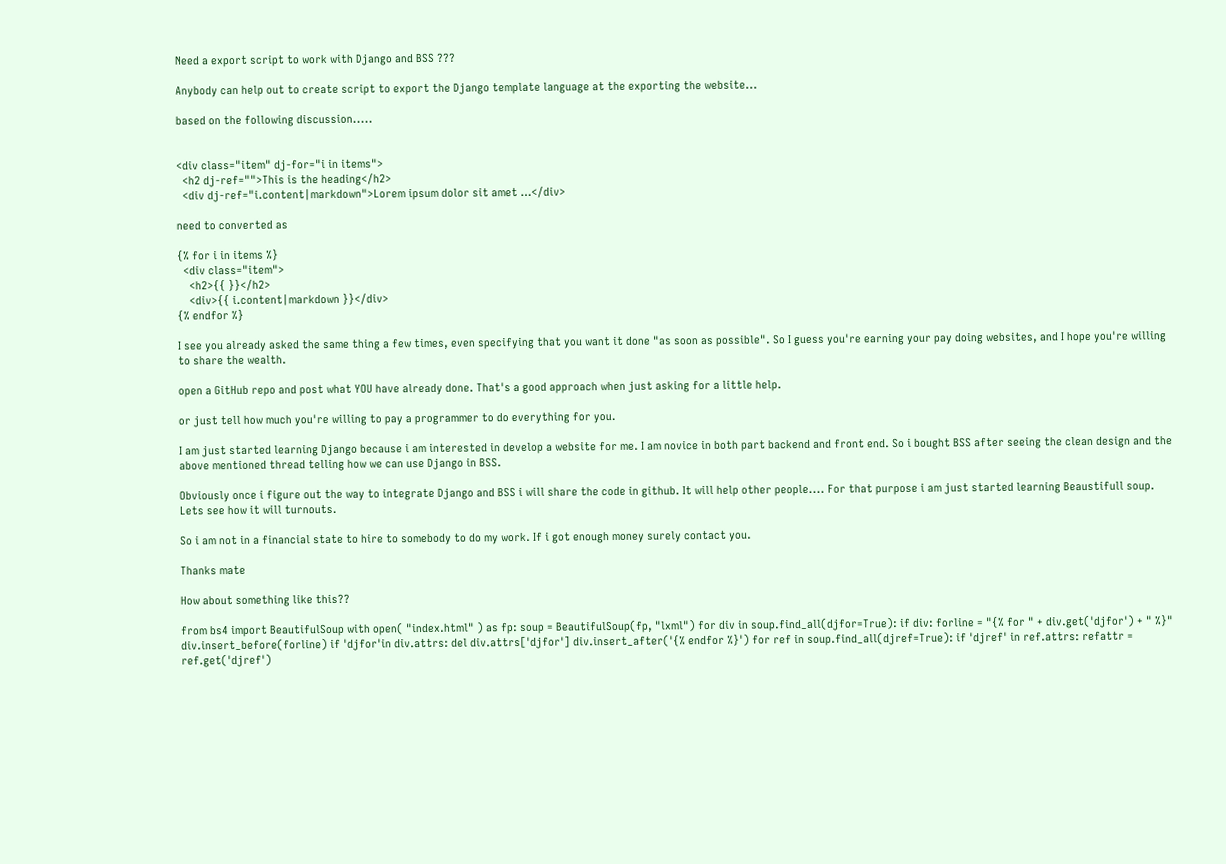Need a export script to work with Django and BSS ???

Anybody can help out to create script to export the Django template language at the exporting the website...

based on the following discussion.....


<div class="item" dj-for="i in items">
  <h2 dj-ref="">This is the heading</h2>
  <div dj-ref="i.content|markdown">Lorem ipsum dolor sit amet …</div>

need to converted as

{% for i in items %}
  <div class="item">
    <h2>{{ }}</h2>
    <div>{{ i.content|markdown }}</div>
{% endfor %}

I see you already asked the same thing a few times, even specifying that you want it done "as soon as possible". So I guess you're earning your pay doing websites, and I hope you're willing to share the wealth.

open a GitHub repo and post what YOU have already done. That's a good approach when just asking for a little help.

or just tell how much you're willing to pay a programmer to do everything for you.

I am just started learning Django because i am interested in develop a website for me. I am novice in both part backend and front end. So i bought BSS after seeing the clean design and the above mentioned thread telling how we can use Django in BSS.

Obviously once i figure out the way to integrate Django and BSS i will share the code in github. It will help other people.... For that purpose i am just started learning Beaustifull soup. Lets see how it will turnouts.

So i am not in a financial state to hire to somebody to do my work. If i got enough money surely contact you.

Thanks mate

How about something like this??

from bs4 import BeautifulSoup with open( "index.html" ) as fp: soup = BeautifulSoup(fp, "lxml") for div in soup.find_all(djfor=True): if div: forline = "{% for " + div.get('djfor') + " %}" div.insert_before(forline) if 'djfor'in div.attrs: del div.attrs['djfor'] div.insert_after('{% endfor %}') for ref in soup.find_all(djref=True): if 'djref' in ref.attrs: refattr = ref.get('djref')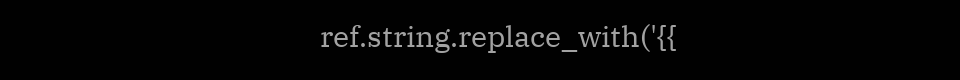ref.string.replace_with('{{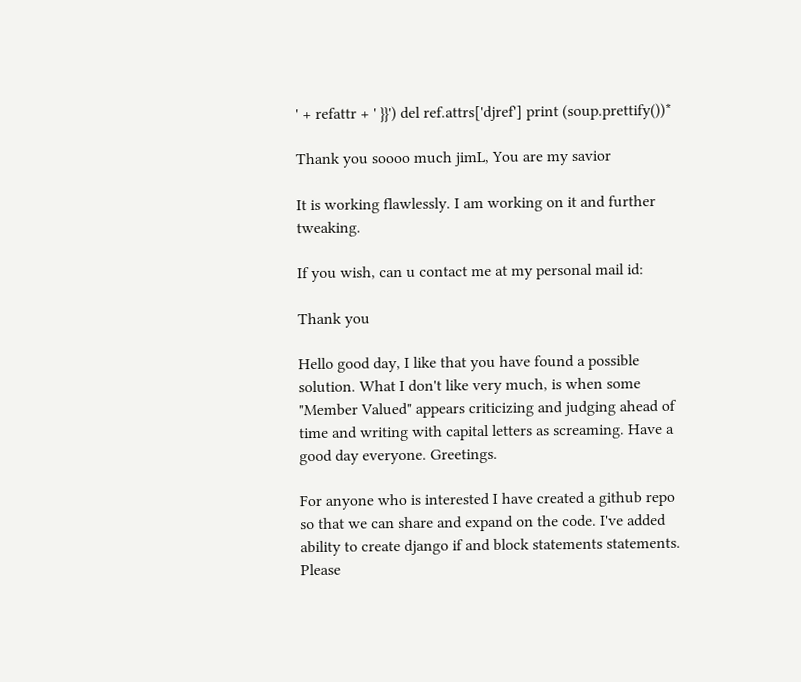' + refattr + ' }}') del ref.attrs['djref'] print (soup.prettify())*

Thank you soooo much jimL, You are my savior

It is working flawlessly. I am working on it and further tweaking.

If you wish, can u contact me at my personal mail id:

Thank you

Hello good day, I like that you have found a possible solution. What I don't like very much, is when some "Member Valued" appears criticizing and judging ahead of time and writing with capital letters as screaming. Have a good day everyone. Greetings.

For anyone who is interested I have created a github repo so that we can share and expand on the code. I've added ability to create django if and block statements statements. Please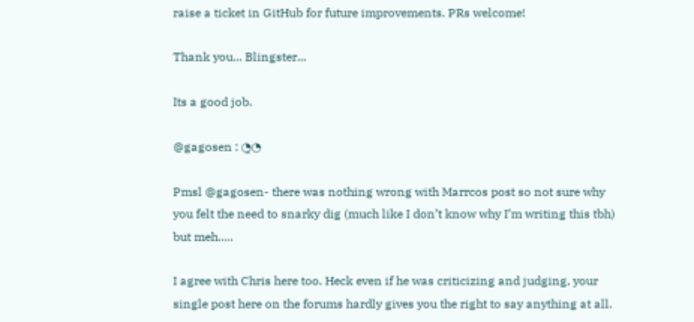raise a ticket in GitHub for future improvements. PRs welcome!

Thank you... Blingster...

Its a good job.

@gagosen : ◔̯◔

Pmsl @gagosen- there was nothing wrong with Marrcos post so not sure why you felt the need to snarky dig (much like I don’t know why I’m writing this tbh) but meh.....

I agree with Chris here too. Heck even if he was criticizing and judging, your single post here on the forums hardly gives you the right to say anything at all.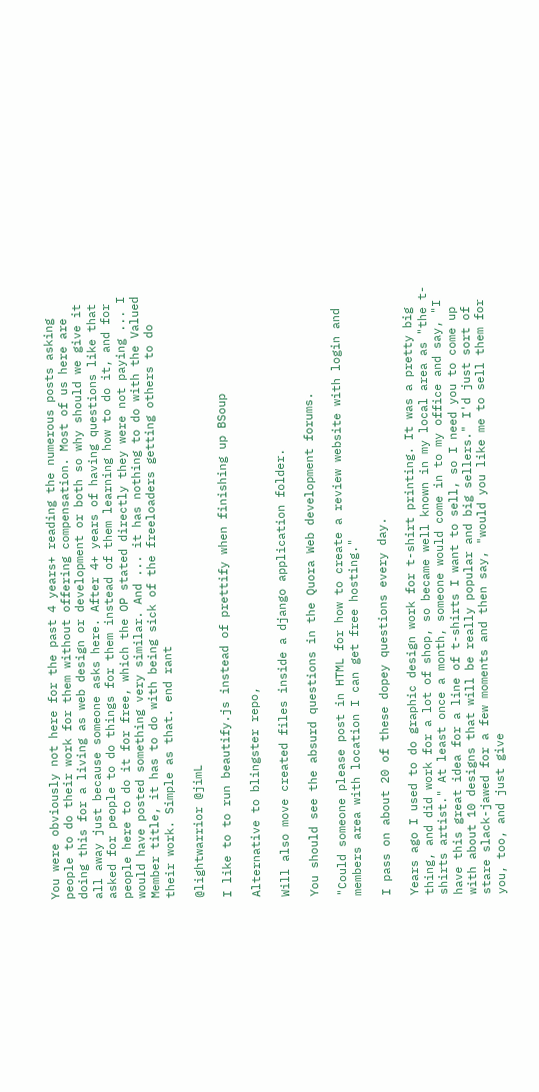You were obviously not here for the past 4 years+ reading the numerous posts asking people to do their work for them without offering compensation. Most of us here are doing this for a living as web design or development or both so why should we give it all away just because someone asks here. After 4+ years of having questions like that asked for people to do things for them instead of them learning how to do it, and for people here to do it for free, which the OP stated directly they were not paying ... I would have posted something very similar. And ... it has nothing to do with the Valued Member title, it has to do with being sick of the freeloaders getting others to do their work. Simple as that. end rant

@lightwarrior @jimL

I like to to run beautify.js instead of prettify when finishing up BSoup

Alternative to blingster repo,

Will also move created files inside a django application folder.

You should see the absurd questions in the Quora Web development forums.

"Could someone please post in HTML for how to create a review website with login and members area with location I can get free hosting."

I pass on about 20 of these dopey questions every day.

Years ago I used to do graphic design work for t-shirt printing. It was a pretty big thing, and did work for a lot of shop, so became well known in my local area as "the t-shirts artist." At least once a month, someone would come in to my office and say, "I have this great idea for a line of t-shirts I want to sell, so I need you to come up with about 10 designs that will be really popular and big sellers." I'd just sort of stare slack-jawed for a few moments and then say, "would you like me to sell them for you, too, and just give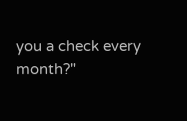you a check every month?"